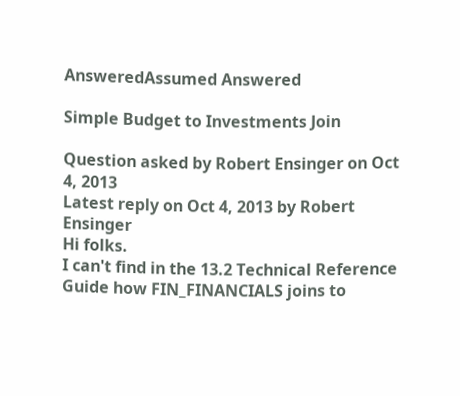AnsweredAssumed Answered

Simple Budget to Investments Join

Question asked by Robert Ensinger on Oct 4, 2013
Latest reply on Oct 4, 2013 by Robert Ensinger
Hi folks.
I can't find in the 13.2 Technical Reference Guide how FIN_FINANCIALS joins to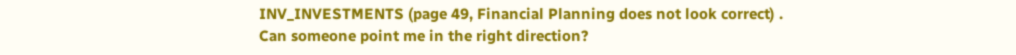INV_INVESTMENTS (page 49, Financial Planning does not look correct) . Can someone point me in the right direction?